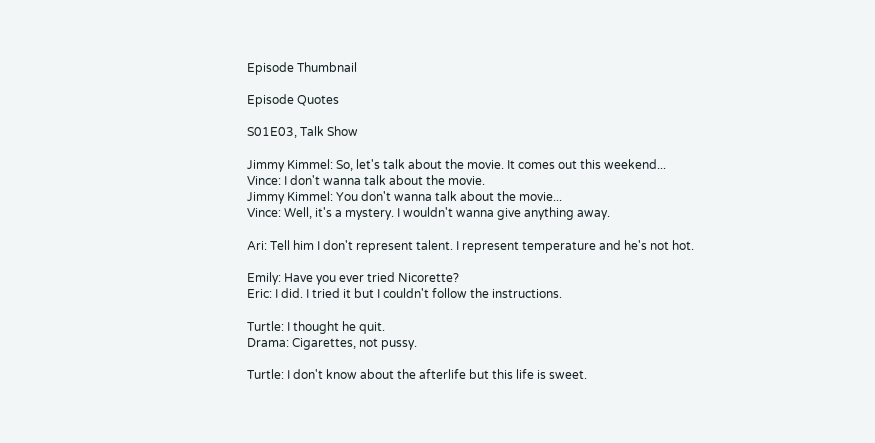Episode Thumbnail

Episode Quotes

S01E03, Talk Show

Jimmy Kimmel: So, let's talk about the movie. It comes out this weekend...
Vince: I don't wanna talk about the movie.
Jimmy Kimmel: You don't wanna talk about the movie...
Vince: Well, it's a mystery. I wouldn't wanna give anything away.

Ari: Tell him I don't represent talent. I represent temperature and he's not hot.

Emily: Have you ever tried Nicorette?
Eric: I did. I tried it but I couldn't follow the instructions.

Turtle: I thought he quit.
Drama: Cigarettes, not pussy.

Turtle: I don't know about the afterlife but this life is sweet.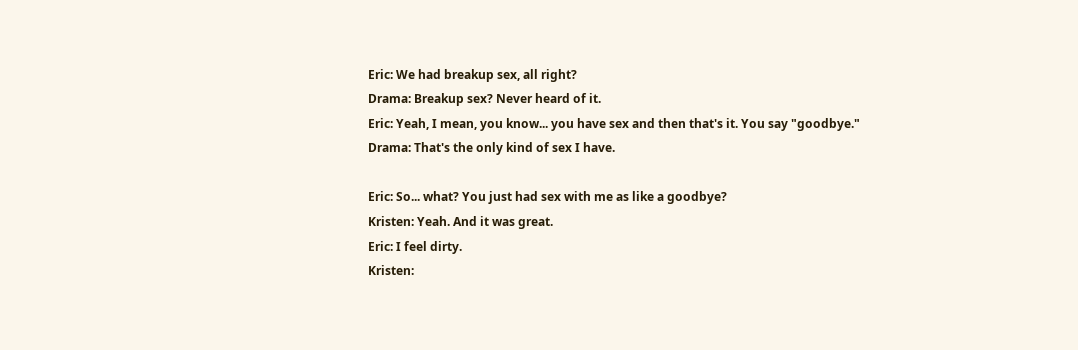Eric: We had breakup sex, all right?
Drama: Breakup sex? Never heard of it.
Eric: Yeah, I mean, you know... you have sex and then that's it. You say "goodbye."
Drama: That's the only kind of sex I have.

Eric: So... what? You just had sex with me as like a goodbye?
Kristen: Yeah. And it was great.
Eric: I feel dirty.
Kristen: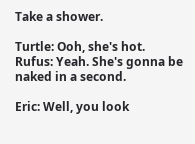Take a shower.

Turtle: Ooh, she's hot.
Rufus: Yeah. She's gonna be naked in a second.

Eric: Well, you look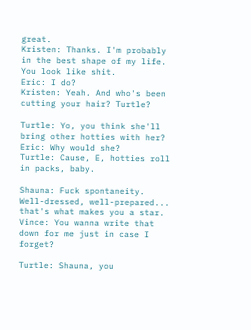great.
Kristen: Thanks. I'm probably in the best shape of my life. You look like shit.
Eric: I do?
Kristen: Yeah. And who's been cutting your hair? Turtle?

Turtle: Yo, you think she'll bring other hotties with her?
Eric: Why would she?
Turtle: Cause, E, hotties roll in packs, baby.

Shauna: Fuck spontaneity. Well-dressed, well-prepared... that's what makes you a star.
Vince: You wanna write that down for me just in case I forget?

Turtle: Shauna, you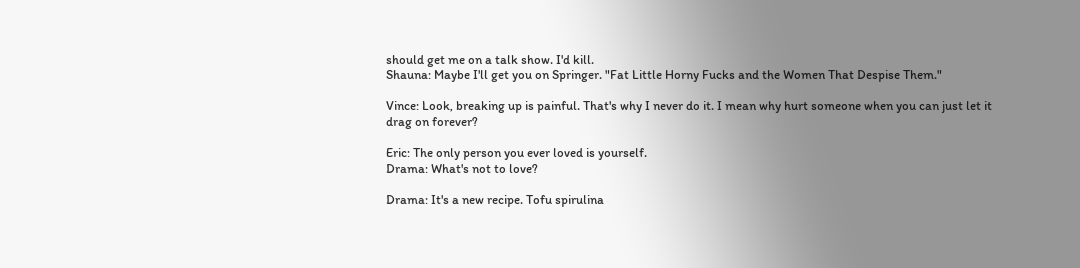should get me on a talk show. I'd kill.
Shauna: Maybe I'll get you on Springer. "Fat Little Horny Fucks and the Women That Despise Them."

Vince: Look, breaking up is painful. That's why I never do it. I mean why hurt someone when you can just let it drag on forever?

Eric: The only person you ever loved is yourself.
Drama: What's not to love?

Drama: It's a new recipe. Tofu spirulina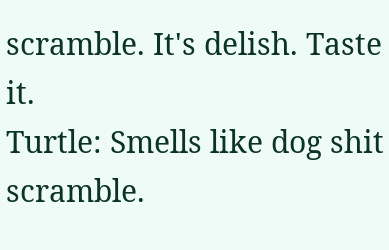scramble. It's delish. Taste it.
Turtle: Smells like dog shit scramble.